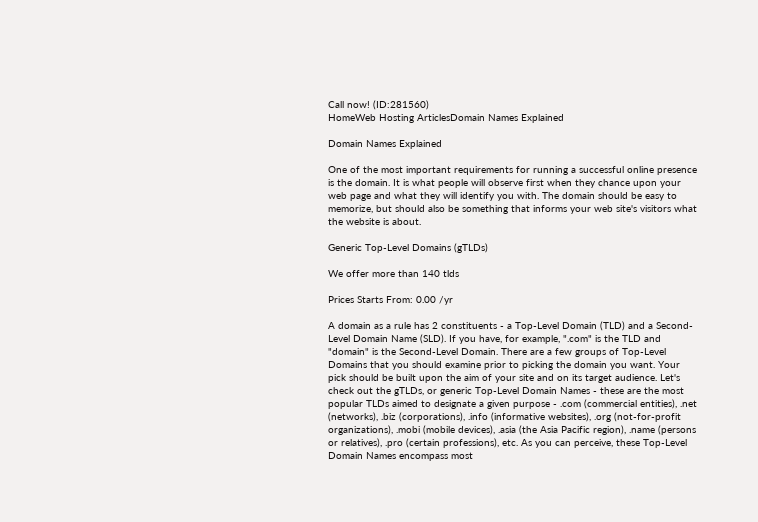Call now! (ID:281560)
HomeWeb Hosting ArticlesDomain Names Explained

Domain Names Explained

One of the most important requirements for running a successful online presence is the domain. It is what people will observe first when they chance upon your web page and what they will identify you with. The domain should be easy to memorize, but should also be something that informs your web site's visitors what the website is about.

Generic Top-Level Domains (gTLDs)

We offer more than 140 tlds

Prices Starts From: 0.00 /yr

A domain as a rule has 2 constituents - a Top-Level Domain (TLD) and a Second-Level Domain Name (SLD). If you have, for example, ".com" is the TLD and "domain" is the Second-Level Domain. There are a few groups of Top-Level Domains that you should examine prior to picking the domain you want. Your pick should be built upon the aim of your site and on its target audience. Let's check out the gTLDs, or generic Top-Level Domain Names - these are the most popular TLDs aimed to designate a given purpose - .com (commercial entities), .net (networks), .biz (corporations), .info (informative websites), .org (not-for-profit organizations), .mobi (mobile devices), .asia (the Asia Pacific region), .name (persons or relatives), .pro (certain professions), etc. As you can perceive, these Top-Level Domain Names encompass most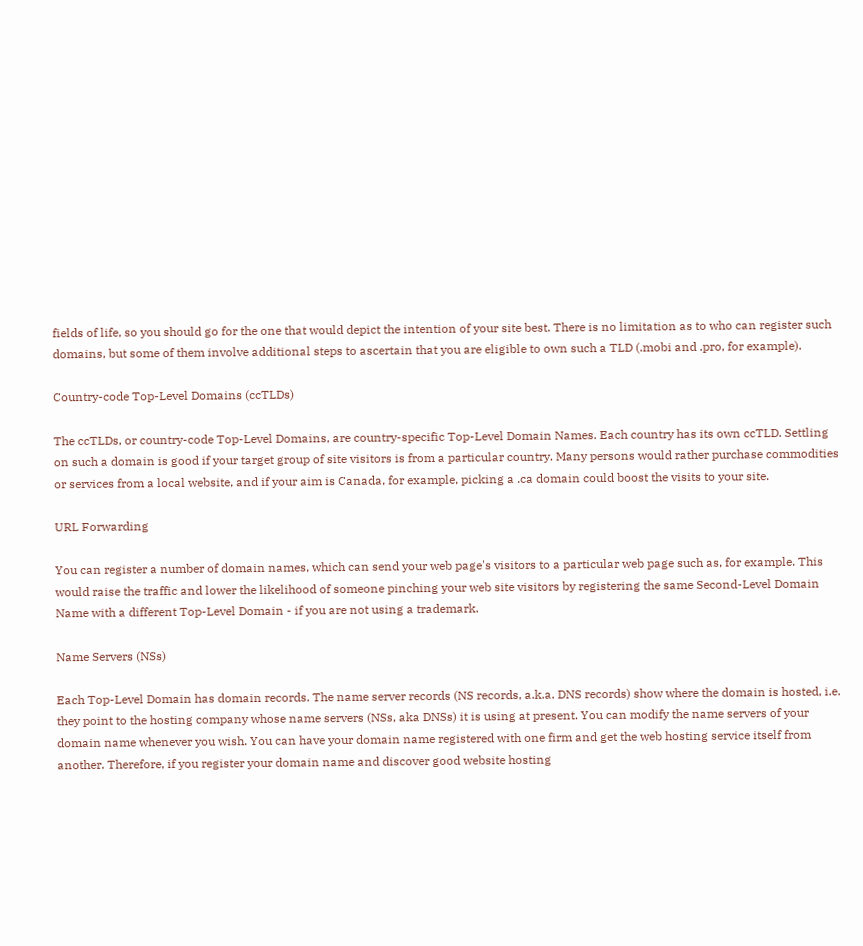fields of life, so you should go for the one that would depict the intention of your site best. There is no limitation as to who can register such domains, but some of them involve additional steps to ascertain that you are eligible to own such a TLD (.mobi and .pro, for example).

Country-code Top-Level Domains (ccTLDs)

The ccTLDs, or country-code Top-Level Domains, are country-specific Top-Level Domain Names. Each country has its own ccTLD. Settling on such a domain is good if your target group of site visitors is from a particular country. Many persons would rather purchase commodities or services from a local website, and if your aim is Canada, for example, picking a .ca domain could boost the visits to your site.

URL Forwarding

You can register a number of domain names, which can send your web page's visitors to a particular web page such as, for example. This would raise the traffic and lower the likelihood of someone pinching your web site visitors by registering the same Second-Level Domain Name with a different Top-Level Domain - if you are not using a trademark.

Name Servers (NSs)

Each Top-Level Domain has domain records. The name server records (NS records, a.k.a. DNS records) show where the domain is hosted, i.e. they point to the hosting company whose name servers (NSs, aka DNSs) it is using at present. You can modify the name servers of your domain name whenever you wish. You can have your domain name registered with one firm and get the web hosting service itself from another. Therefore, if you register your domain name and discover good website hosting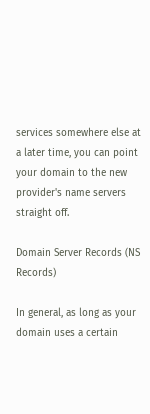services somewhere else at a later time, you can point your domain to the new provider's name servers straight off.

Domain Server Records (NS Records)

In general, as long as your domain uses a certain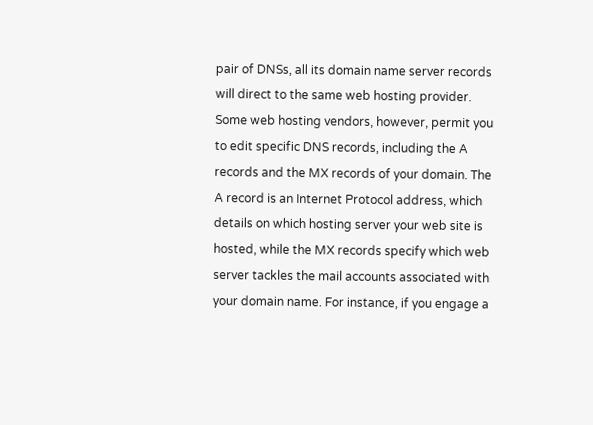pair of DNSs, all its domain name server records will direct to the same web hosting provider. Some web hosting vendors, however, permit you to edit specific DNS records, including the A records and the MX records of your domain. The A record is an Internet Protocol address, which details on which hosting server your web site is hosted, while the MX records specify which web server tackles the mail accounts associated with your domain name. For instance, if you engage a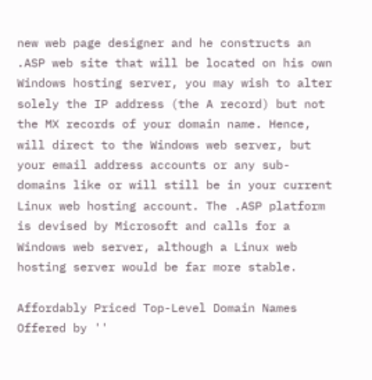new web page designer and he constructs an .ASP web site that will be located on his own Windows hosting server, you may wish to alter solely the IP address (the A record) but not the MX records of your domain name. Hence, will direct to the Windows web server, but your email address accounts or any sub-domains like or will still be in your current Linux web hosting account. The .ASP platform is devised by Microsoft and calls for a Windows web server, although a Linux web hosting server would be far more stable.

Affordably Priced Top-Level Domain Names Offered by ''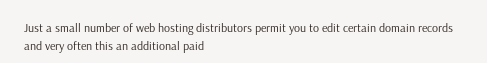Just a small number of web hosting distributors permit you to edit certain domain records and very often this an additional paid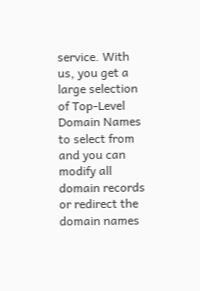service. With us, you get a large selection of Top-Level Domain Names to select from and you can modify all domain records or redirect the domain names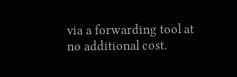via a forwarding tool at no additional cost.